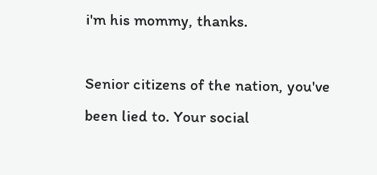i'm his mommy, thanks.

Senior citizens of the nation, you've been lied to. Your social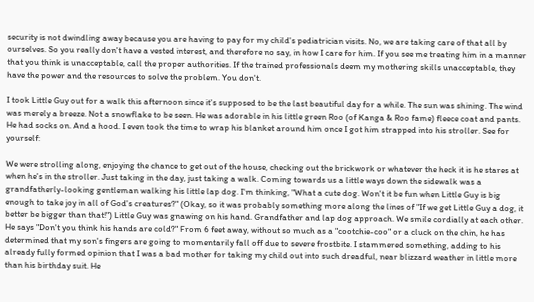security is not dwindling away because you are having to pay for my child's pediatrician visits. No, we are taking care of that all by ourselves. So you really don't have a vested interest, and therefore no say, in how I care for him. If you see me treating him in a manner that you think is unacceptable, call the proper authorities. If the trained professionals deem my mothering skills unacceptable, they have the power and the resources to solve the problem. You don't.

I took Little Guy out for a walk this afternoon since it's supposed to be the last beautiful day for a while. The sun was shining. The wind was merely a breeze. Not a snowflake to be seen. He was adorable in his little green Roo (of Kanga & Roo fame) fleece coat and pants. He had socks on. And a hood. I even took the time to wrap his blanket around him once I got him strapped into his stroller. See for yourself:

We were strolling along, enjoying the chance to get out of the house, checking out the brickwork or whatever the heck it is he stares at when he's in the stroller. Just taking in the day, just taking a walk. Coming towards us a little ways down the sidewalk was a grandfatherly-looking gentleman walking his little lap dog. I'm thinking, "What a cute dog. Won't it be fun when Little Guy is big enough to take joy in all of God's creatures?" (Okay, so it was probably something more along the lines of "If we get Little Guy a dog, it better be bigger than that!") Little Guy was gnawing on his hand. Grandfather and lap dog approach. We smile cordially at each other. He says "Don't you think his hands are cold?" From 6 feet away, without so much as a "cootchie-coo" or a cluck on the chin, he has determined that my son's fingers are going to momentarily fall off due to severe frostbite. I stammered something, adding to his already fully formed opinion that I was a bad mother for taking my child out into such dreadful, near blizzard weather in little more than his birthday suit. He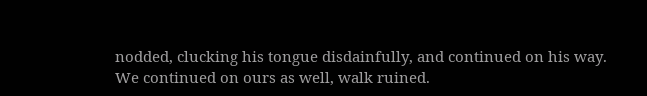nodded, clucking his tongue disdainfully, and continued on his way. We continued on ours as well, walk ruined.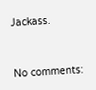Jackass.


No comments: